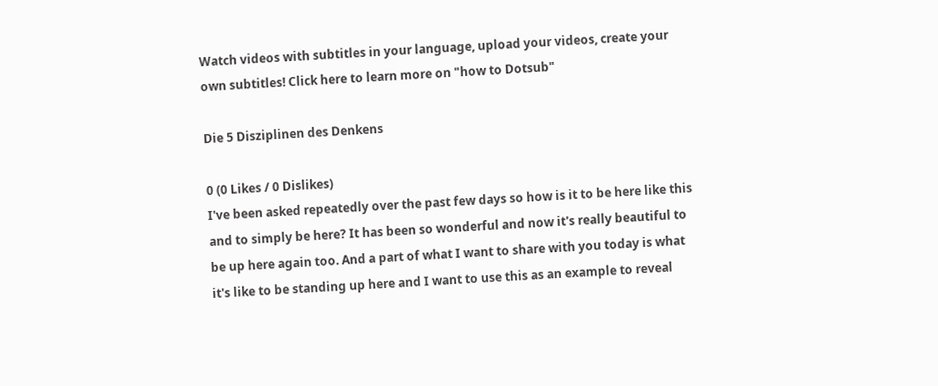Watch videos with subtitles in your language, upload your videos, create your own subtitles! Click here to learn more on "how to Dotsub"

Die 5 Disziplinen des Denkens

0 (0 Likes / 0 Dislikes)
I've been asked repeatedly over the past few days so how is it to be here like this and to simply be here? It has been so wonderful and now it's really beautiful to be up here again too. And a part of what I want to share with you today is what it's like to be standing up here and I want to use this as an example to reveal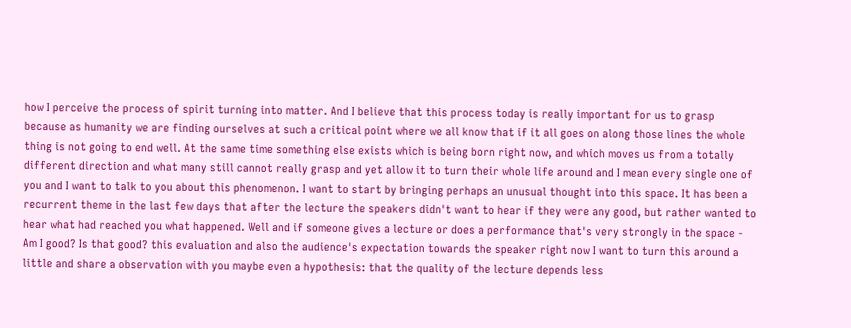how I perceive the process of spirit turning into matter. And I believe that this process today is really important for us to grasp because as humanity we are finding ourselves at such a critical point where we all know that if it all goes on along those lines the whole thing is not going to end well. At the same time something else exists which is being born right now, and which moves us from a totally different direction and what many still cannot really grasp and yet allow it to turn their whole life around and I mean every single one of you and I want to talk to you about this phenomenon. I want to start by bringing perhaps an unusual thought into this space. It has been a recurrent theme in the last few days that after the lecture the speakers didn't want to hear if they were any good, but rather wanted to hear what had reached you what happened. Well and if someone gives a lecture or does a performance that's very strongly in the space - Am I good? Is that good? this evaluation and also the audience's expectation towards the speaker right now I want to turn this around a little and share a observation with you maybe even a hypothesis: that the quality of the lecture depends less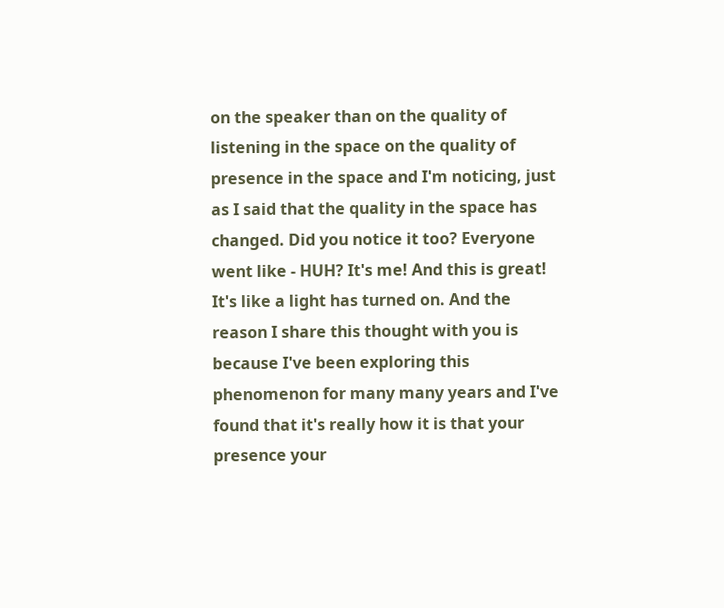on the speaker than on the quality of listening in the space on the quality of presence in the space and I'm noticing, just as I said that the quality in the space has changed. Did you notice it too? Everyone went like - HUH? It's me! And this is great! It's like a light has turned on. And the reason I share this thought with you is because I've been exploring this phenomenon for many many years and I've found that it's really how it is that your presence your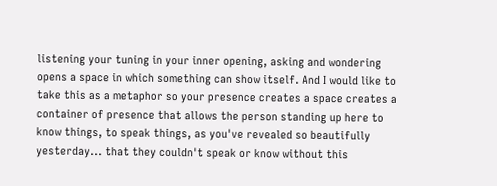listening your tuning in your inner opening, asking and wondering opens a space in which something can show itself. And I would like to take this as a metaphor so your presence creates a space creates a container of presence that allows the person standing up here to know things, to speak things, as you've revealed so beautifully yesterday... that they couldn't speak or know without this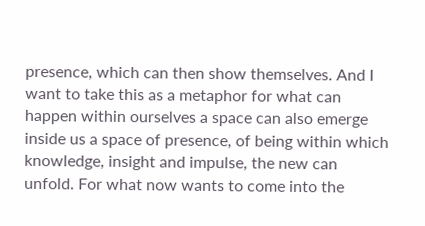presence, which can then show themselves. And I want to take this as a metaphor for what can happen within ourselves a space can also emerge inside us a space of presence, of being within which knowledge, insight and impulse, the new can unfold. For what now wants to come into the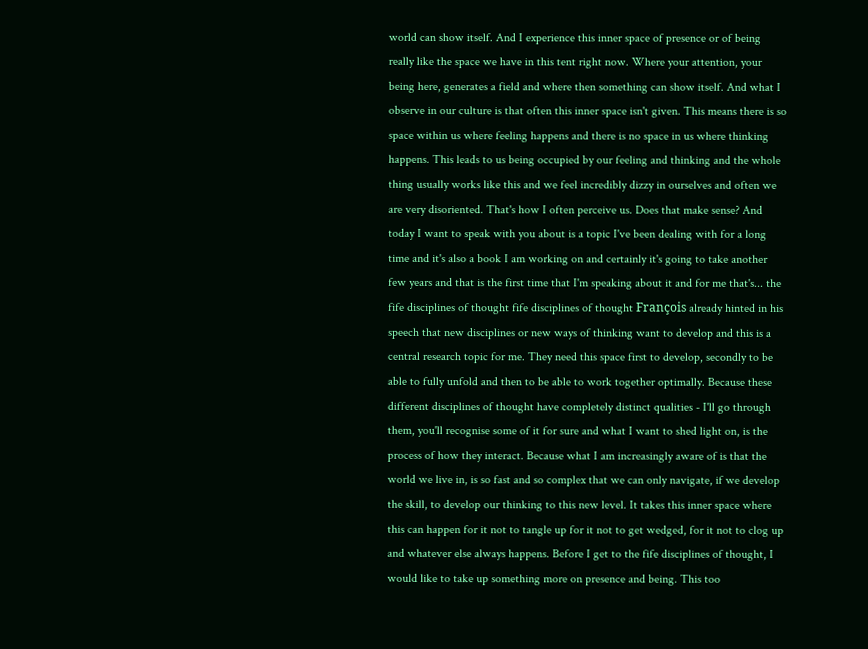world can show itself. And I experience this inner space of presence or of being really like the space we have in this tent right now. Where your attention, your being here, generates a field and where then something can show itself. And what I observe in our culture is that often this inner space isn't given. This means there is so space within us where feeling happens and there is no space in us where thinking happens. This leads to us being occupied by our feeling and thinking and the whole thing usually works like this and we feel incredibly dizzy in ourselves and often we are very disoriented. That's how I often perceive us. Does that make sense? And today I want to speak with you about is a topic I've been dealing with for a long time and it's also a book I am working on and certainly it's going to take another few years and that is the first time that I'm speaking about it and for me that's... the fife disciplines of thought fife disciplines of thought François already hinted in his speech that new disciplines or new ways of thinking want to develop and this is a central research topic for me. They need this space first to develop, secondly to be able to fully unfold and then to be able to work together optimally. Because these different disciplines of thought have completely distinct qualities - I'll go through them, you'll recognise some of it for sure and what I want to shed light on, is the process of how they interact. Because what I am increasingly aware of is that the world we live in, is so fast and so complex that we can only navigate, if we develop the skill, to develop our thinking to this new level. It takes this inner space where this can happen for it not to tangle up for it not to get wedged, for it not to clog up and whatever else always happens. Before I get to the fife disciplines of thought, I would like to take up something more on presence and being. This too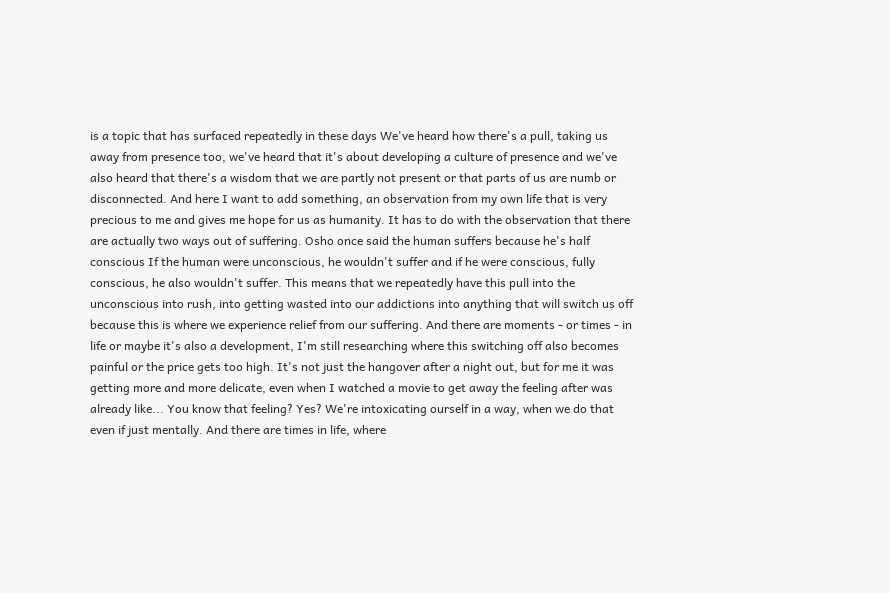is a topic that has surfaced repeatedly in these days We've heard how there's a pull, taking us away from presence too, we've heard that it's about developing a culture of presence and we've also heard that there's a wisdom that we are partly not present or that parts of us are numb or disconnected. And here I want to add something, an observation from my own life that is very precious to me and gives me hope for us as humanity. It has to do with the observation that there are actually two ways out of suffering. Osho once said the human suffers because he's half conscious If the human were unconscious, he wouldn't suffer and if he were conscious, fully conscious, he also wouldn't suffer. This means that we repeatedly have this pull into the unconscious into rush, into getting wasted into our addictions into anything that will switch us off because this is where we experience relief from our suffering. And there are moments - or times - in life or maybe it's also a development, I'm still researching where this switching off also becomes painful or the price gets too high. It's not just the hangover after a night out, but for me it was getting more and more delicate, even when I watched a movie to get away the feeling after was already like... You know that feeling? Yes? We're intoxicating ourself in a way, when we do that even if just mentally. And there are times in life, where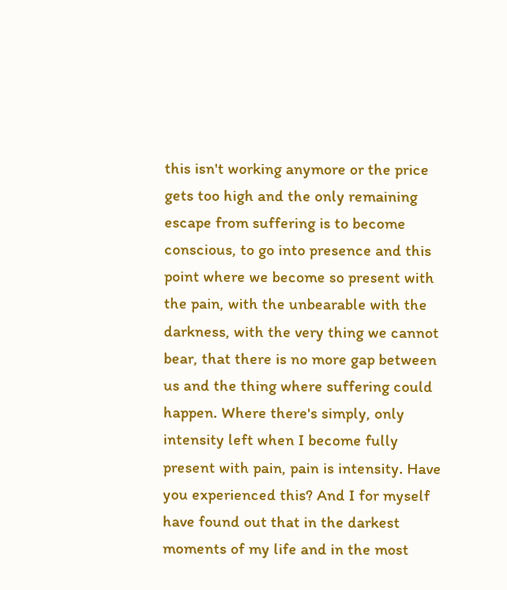this isn't working anymore or the price gets too high and the only remaining escape from suffering is to become conscious, to go into presence and this point where we become so present with the pain, with the unbearable with the darkness, with the very thing we cannot bear, that there is no more gap between us and the thing where suffering could happen. Where there's simply, only intensity left when I become fully present with pain, pain is intensity. Have you experienced this? And I for myself have found out that in the darkest moments of my life and in the most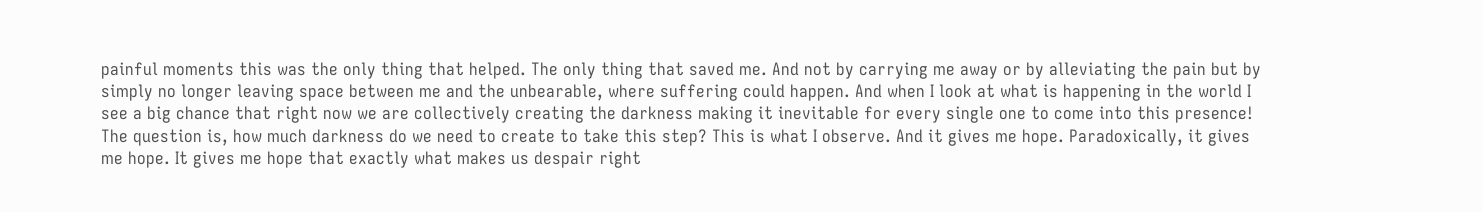painful moments this was the only thing that helped. The only thing that saved me. And not by carrying me away or by alleviating the pain but by simply no longer leaving space between me and the unbearable, where suffering could happen. And when I look at what is happening in the world I see a big chance that right now we are collectively creating the darkness making it inevitable for every single one to come into this presence! The question is, how much darkness do we need to create to take this step? This is what I observe. And it gives me hope. Paradoxically, it gives me hope. It gives me hope that exactly what makes us despair right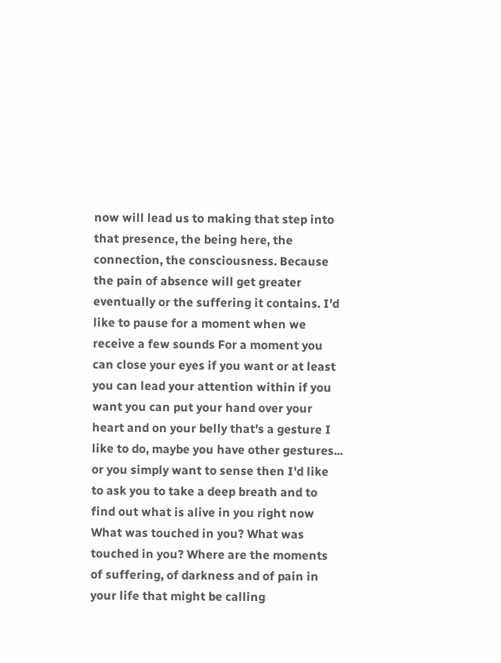now will lead us to making that step into that presence, the being here, the connection, the consciousness. Because the pain of absence will get greater eventually or the suffering it contains. I'd like to pause for a moment when we receive a few sounds For a moment you can close your eyes if you want or at least you can lead your attention within if you want you can put your hand over your heart and on your belly that's a gesture I like to do, maybe you have other gestures... or you simply want to sense then I'd like to ask you to take a deep breath and to find out what is alive in you right now What was touched in you? What was touched in you? Where are the moments of suffering, of darkness and of pain in your life that might be calling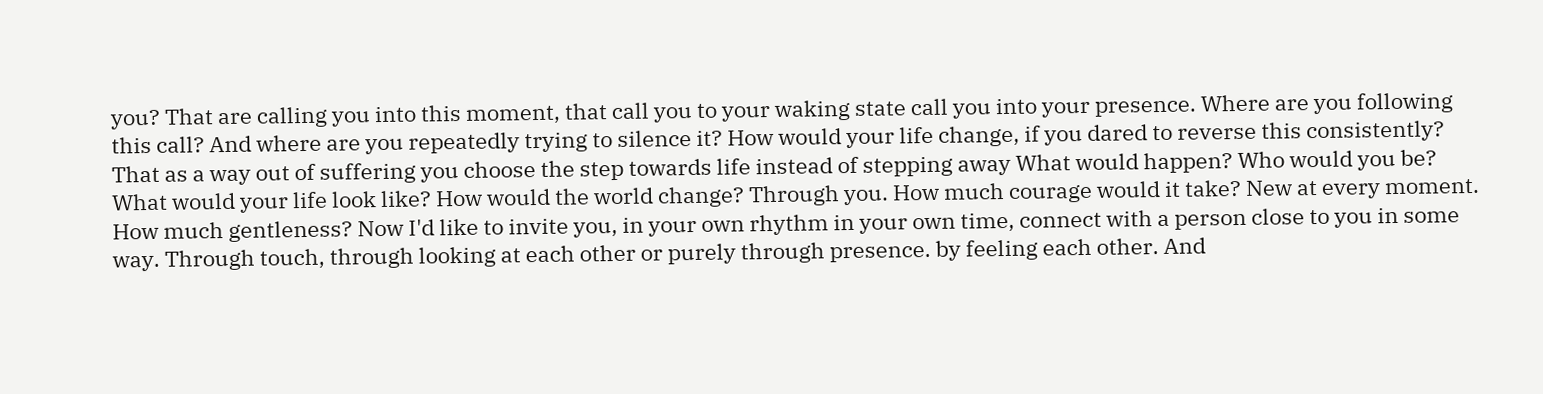you? That are calling you into this moment, that call you to your waking state call you into your presence. Where are you following this call? And where are you repeatedly trying to silence it? How would your life change, if you dared to reverse this consistently? That as a way out of suffering you choose the step towards life instead of stepping away What would happen? Who would you be? What would your life look like? How would the world change? Through you. How much courage would it take? New at every moment. How much gentleness? Now I'd like to invite you, in your own rhythm in your own time, connect with a person close to you in some way. Through touch, through looking at each other or purely through presence. by feeling each other. And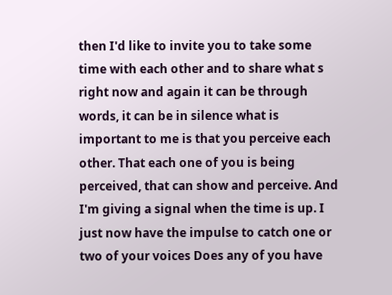then I'd like to invite you to take some time with each other and to share what s right now and again it can be through words, it can be in silence what is important to me is that you perceive each other. That each one of you is being perceived, that can show and perceive. And I'm giving a signal when the time is up. I just now have the impulse to catch one or two of your voices Does any of you have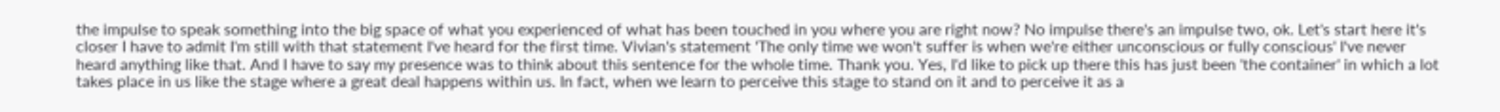the impulse to speak something into the big space of what you experienced of what has been touched in you where you are right now? No impulse there's an impulse two, ok. Let's start here it's closer I have to admit I'm still with that statement I've heard for the first time. Vivian's statement 'The only time we won't suffer is when we're either unconscious or fully conscious' I've never heard anything like that. And I have to say my presence was to think about this sentence for the whole time. Thank you. Yes, I'd like to pick up there this has just been 'the container' in which a lot takes place in us like the stage where a great deal happens within us. In fact, when we learn to perceive this stage to stand on it and to perceive it as a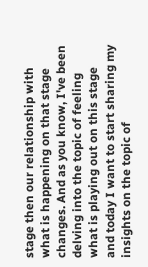stage then our relationship with what is happening on that stage changes. And as you know, I've been delving into the topic of feeling what is playing out on this stage and today I want to start sharing my insights on the topic of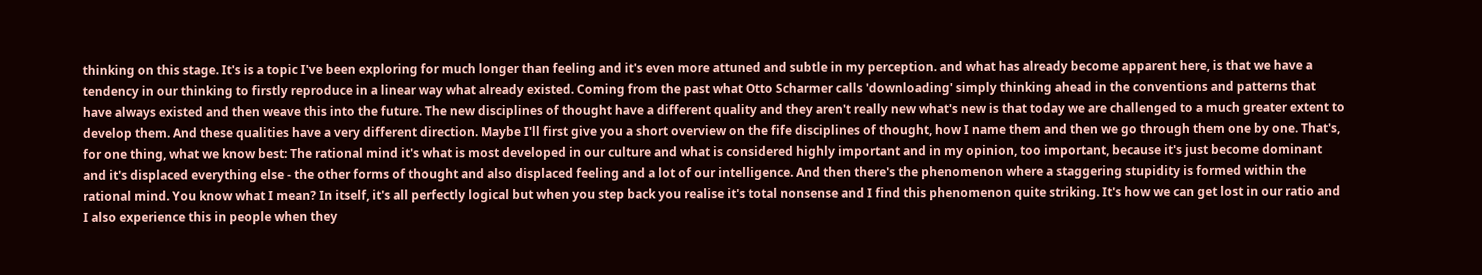thinking on this stage. It's is a topic I've been exploring for much longer than feeling and it's even more attuned and subtle in my perception. and what has already become apparent here, is that we have a tendency in our thinking to firstly reproduce in a linear way what already existed. Coming from the past what Otto Scharmer calls 'downloading' simply thinking ahead in the conventions and patterns that have always existed and then weave this into the future. The new disciplines of thought have a different quality and they aren't really new what's new is that today we are challenged to a much greater extent to develop them. And these qualities have a very different direction. Maybe I'll first give you a short overview on the fife disciplines of thought, how I name them and then we go through them one by one. That's, for one thing, what we know best: The rational mind it's what is most developed in our culture and what is considered highly important and in my opinion, too important, because it's just become dominant and it's displaced everything else - the other forms of thought and also displaced feeling and a lot of our intelligence. And then there's the phenomenon where a staggering stupidity is formed within the rational mind. You know what I mean? In itself, it's all perfectly logical but when you step back you realise it's total nonsense and I find this phenomenon quite striking. It's how we can get lost in our ratio and I also experience this in people when they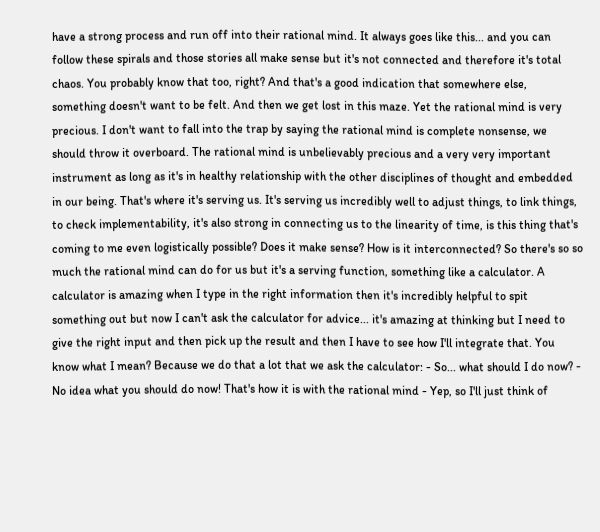have a strong process and run off into their rational mind. It always goes like this... and you can follow these spirals and those stories all make sense but it's not connected and therefore it's total chaos. You probably know that too, right? And that's a good indication that somewhere else, something doesn't want to be felt. And then we get lost in this maze. Yet the rational mind is very precious. I don't want to fall into the trap by saying the rational mind is complete nonsense, we should throw it overboard. The rational mind is unbelievably precious and a very very important instrument as long as it's in healthy relationship with the other disciplines of thought and embedded in our being. That's where it's serving us. It's serving us incredibly well to adjust things, to link things, to check implementability, it's also strong in connecting us to the linearity of time, is this thing that's coming to me even logistically possible? Does it make sense? How is it interconnected? So there's so so much the rational mind can do for us but it's a serving function, something like a calculator. A calculator is amazing when I type in the right information then it's incredibly helpful to spit something out but now I can't ask the calculator for advice... it's amazing at thinking but I need to give the right input and then pick up the result and then I have to see how I'll integrate that. You know what I mean? Because we do that a lot that we ask the calculator: - So... what should I do now? - No idea what you should do now! That's how it is with the rational mind - Yep, so I'll just think of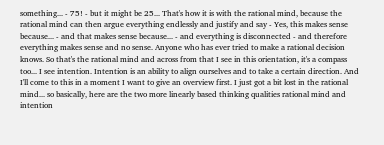something... - 75! - but it might be 25... That's how it is with the rational mind, because the rational mind can then argue everything endlessly and justify and say - Yes, this makes sense because... - and that makes sense because... - and everything is disconnected - and therefore everything makes sense and no sense. Anyone who has ever tried to make a rational decision knows. So that's the rational mind and across from that I see in this orientation, it's a compass too... I see intention. Intention is an ability to align ourselves and to take a certain direction. And I'll come to this in a moment I want to give an overview first. I just got a bit lost in the rational mind... so basically, here are the two more linearly based thinking qualities rational mind and intention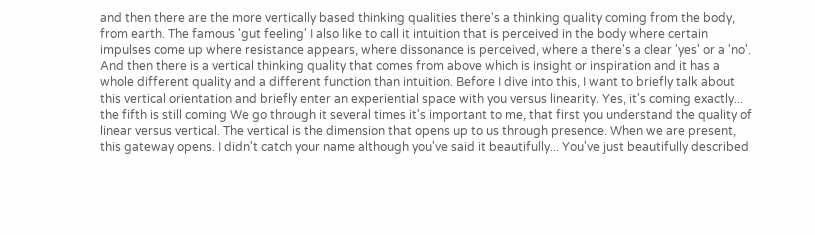and then there are the more vertically based thinking qualities there's a thinking quality coming from the body, from earth. The famous 'gut feeling' I also like to call it intuition that is perceived in the body where certain impulses come up where resistance appears, where dissonance is perceived, where a there's a clear 'yes' or a 'no'. And then there is a vertical thinking quality that comes from above which is insight or inspiration and it has a whole different quality and a different function than intuition. Before I dive into this, I want to briefly talk about this vertical orientation and briefly enter an experiential space with you versus linearity. Yes, it's coming exactly... the fifth is still coming We go through it several times it's important to me, that first you understand the quality of linear versus vertical. The vertical is the dimension that opens up to us through presence. When we are present, this gateway opens. I didn't catch your name although you've said it beautifully... You've just beautifully described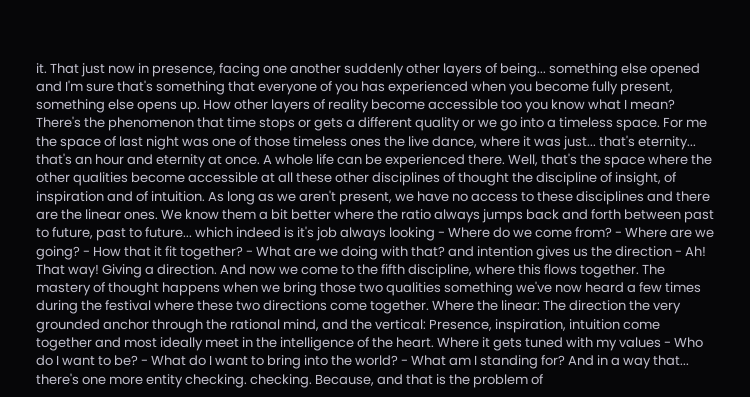it. That just now in presence, facing one another suddenly other layers of being... something else opened and I'm sure that's something that everyone of you has experienced when you become fully present, something else opens up. How other layers of reality become accessible too you know what I mean? There's the phenomenon that time stops or gets a different quality or we go into a timeless space. For me the space of last night was one of those timeless ones the live dance, where it was just... that's eternity... that's an hour and eternity at once. A whole life can be experienced there. Well, that's the space where the other qualities become accessible at all these other disciplines of thought the discipline of insight, of inspiration and of intuition. As long as we aren't present, we have no access to these disciplines and there are the linear ones. We know them a bit better where the ratio always jumps back and forth between past to future, past to future... which indeed is it's job always looking - Where do we come from? - Where are we going? - How that it fit together? - What are we doing with that? and intention gives us the direction - Ah! That way! Giving a direction. And now we come to the fifth discipline, where this flows together. The mastery of thought happens when we bring those two qualities something we've now heard a few times during the festival where these two directions come together. Where the linear: The direction the very grounded anchor through the rational mind, and the vertical: Presence, inspiration, intuition come together and most ideally meet in the intelligence of the heart. Where it gets tuned with my values - Who do I want to be? - What do I want to bring into the world? - What am I standing for? And in a way that... there's one more entity checking. checking. Because, and that is the problem of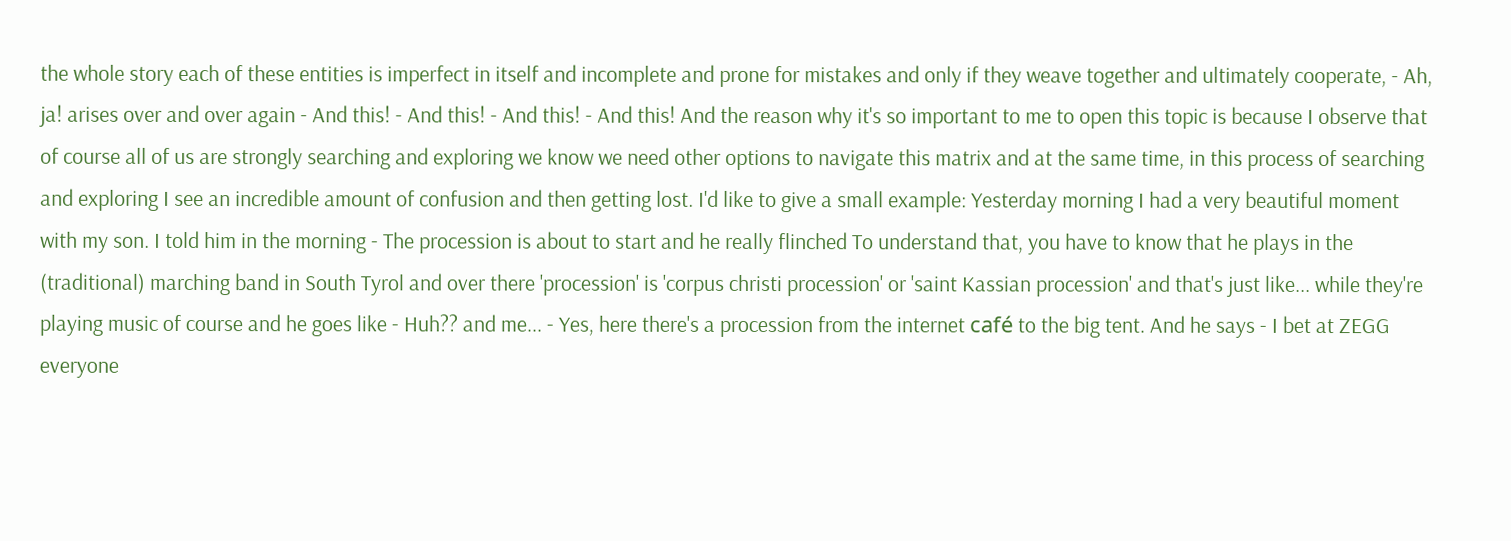the whole story each of these entities is imperfect in itself and incomplete and prone for mistakes and only if they weave together and ultimately cooperate, - Ah, ja! arises over and over again - And this! - And this! - And this! - And this! And the reason why it's so important to me to open this topic is because I observe that of course all of us are strongly searching and exploring we know we need other options to navigate this matrix and at the same time, in this process of searching and exploring I see an incredible amount of confusion and then getting lost. I'd like to give a small example: Yesterday morning I had a very beautiful moment with my son. I told him in the morning - The procession is about to start and he really flinched To understand that, you have to know that he plays in the (traditional) marching band in South Tyrol and over there 'procession' is 'corpus christi procession' or 'saint Kassian procession' and that's just like... while they're playing music of course and he goes like - Huh?? and me... - Yes, here there's a procession from the internet café to the big tent. And he says - I bet at ZEGG everyone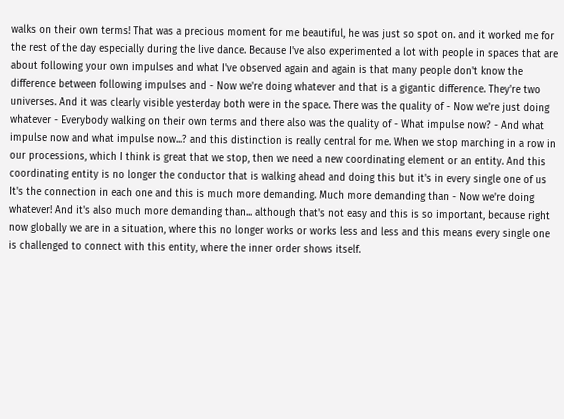walks on their own terms! That was a precious moment for me beautiful, he was just so spot on. and it worked me for the rest of the day especially during the live dance. Because I've also experimented a lot with people in spaces that are about following your own impulses and what I've observed again and again is that many people don't know the difference between following impulses and - Now we're doing whatever and that is a gigantic difference. They're two universes. And it was clearly visible yesterday both were in the space. There was the quality of - Now we're just doing whatever - Everybody walking on their own terms and there also was the quality of - What impulse now? - And what impulse now and what impulse now...? and this distinction is really central for me. When we stop marching in a row in our processions, which I think is great that we stop, then we need a new coordinating element or an entity. And this coordinating entity is no longer the conductor that is walking ahead and doing this but it's in every single one of us It's the connection in each one and this is much more demanding. Much more demanding than - Now we're doing whatever! And it's also much more demanding than... although that's not easy and this is so important, because right now globally we are in a situation, where this no longer works or works less and less and this means every single one is challenged to connect with this entity, where the inner order shows itself.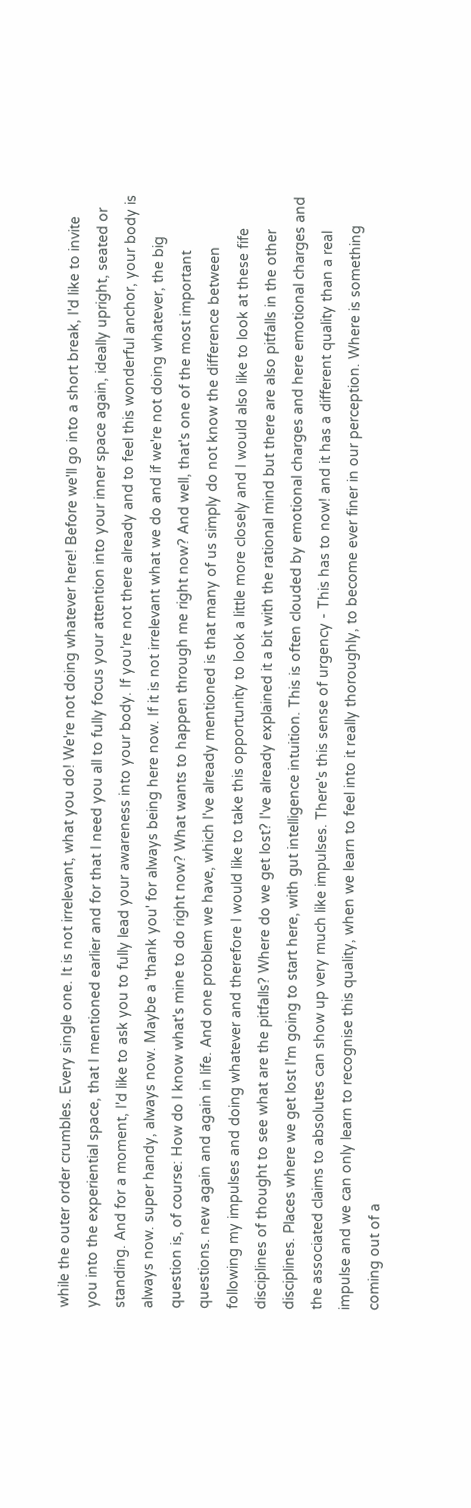while the outer order crumbles. Every single one. It is not irrelevant, what you do! We're not doing whatever here! Before we'll go into a short break, I'd like to invite you into the experiential space, that I mentioned earlier and for that I need you all to fully focus your attention into your inner space again, ideally upright, seated or standing. And for a moment, I'd like to ask you to fully lead your awareness into your body. If you're not there already and to feel this wonderful anchor, your body is always now. super handy, always now. Maybe a 'thank you' for always being here now. If it is not irrelevant what we do and if we're not doing whatever, the big question is, of course: How do I know what's mine to do right now? What wants to happen through me right now? And well, that's one of the most important questions. new again and again in life. And one problem we have, which I've already mentioned is that many of us simply do not know the difference between following my impulses and doing whatever and therefore I would like to take this opportunity to look a little more closely and I would also like to look at these fife disciplines of thought to see what are the pitfalls? Where do we get lost? I've already explained it a bit with the rational mind but there are also pitfalls in the other disciplines. Places where we get lost I'm going to start here, with gut intelligence intuition. This is often clouded by emotional charges and here emotional charges and the associated claims to absolutes can show up very much like impulses. There's this sense of urgency - This has to now! and it has a different quality than a real impulse and we can only learn to recognise this quality, when we learn to feel into it really thoroughly, to become ever finer in our perception. Where is something coming out of a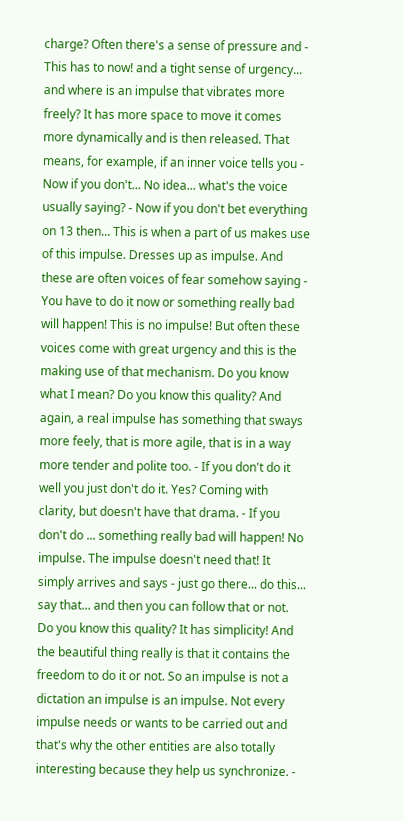charge? Often there's a sense of pressure and - This has to now! and a tight sense of urgency... and where is an impulse that vibrates more freely? It has more space to move it comes more dynamically and is then released. That means, for example, if an inner voice tells you - Now if you don't... No idea... what's the voice usually saying? - Now if you don't bet everything on 13 then... This is when a part of us makes use of this impulse. Dresses up as impulse. And these are often voices of fear somehow saying - You have to do it now or something really bad will happen! This is no impulse! But often these voices come with great urgency and this is the making use of that mechanism. Do you know what I mean? Do you know this quality? And again, a real impulse has something that sways more feely, that is more agile, that is in a way more tender and polite too. - If you don't do it well you just don't do it. Yes? Coming with clarity, but doesn't have that drama. - If you don't do ... something really bad will happen! No impulse. The impulse doesn't need that! It simply arrives and says - just go there... do this... say that... and then you can follow that or not. Do you know this quality? It has simplicity! And the beautiful thing really is that it contains the freedom to do it or not. So an impulse is not a dictation an impulse is an impulse. Not every impulse needs or wants to be carried out and that's why the other entities are also totally interesting because they help us synchronize. -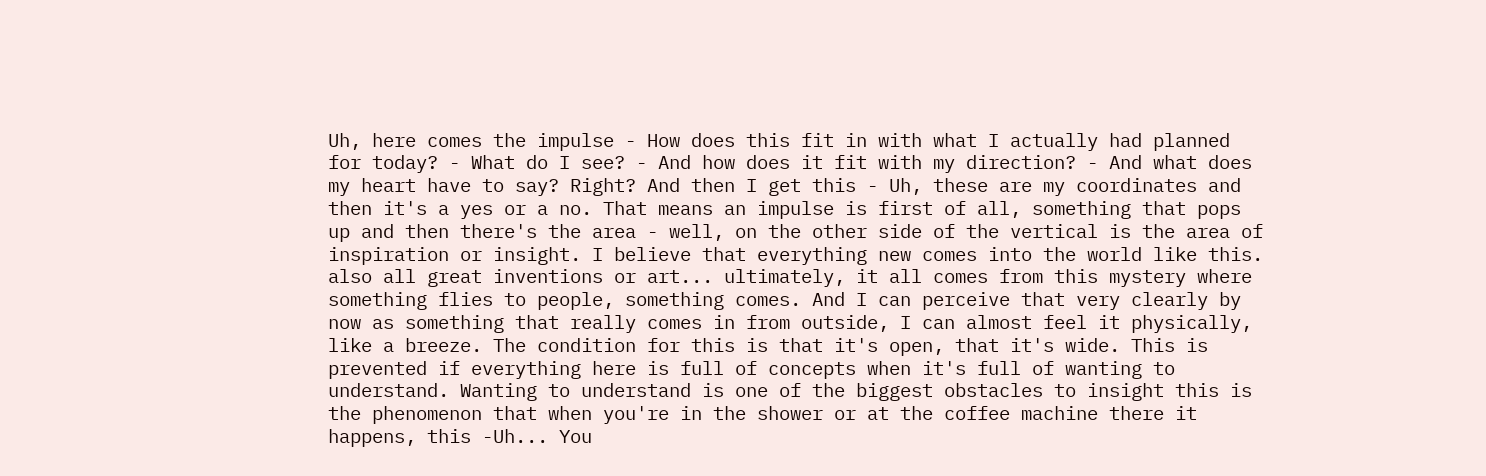Uh, here comes the impulse - How does this fit in with what I actually had planned for today? - What do I see? - And how does it fit with my direction? - And what does my heart have to say? Right? And then I get this - Uh, these are my coordinates and then it's a yes or a no. That means an impulse is first of all, something that pops up and then there's the area - well, on the other side of the vertical is the area of inspiration or insight. I believe that everything new comes into the world like this. also all great inventions or art... ultimately, it all comes from this mystery where something flies to people, something comes. And I can perceive that very clearly by now as something that really comes in from outside, I can almost feel it physically, like a breeze. The condition for this is that it's open, that it's wide. This is prevented if everything here is full of concepts when it's full of wanting to understand. Wanting to understand is one of the biggest obstacles to insight this is the phenomenon that when you're in the shower or at the coffee machine there it happens, this -Uh... You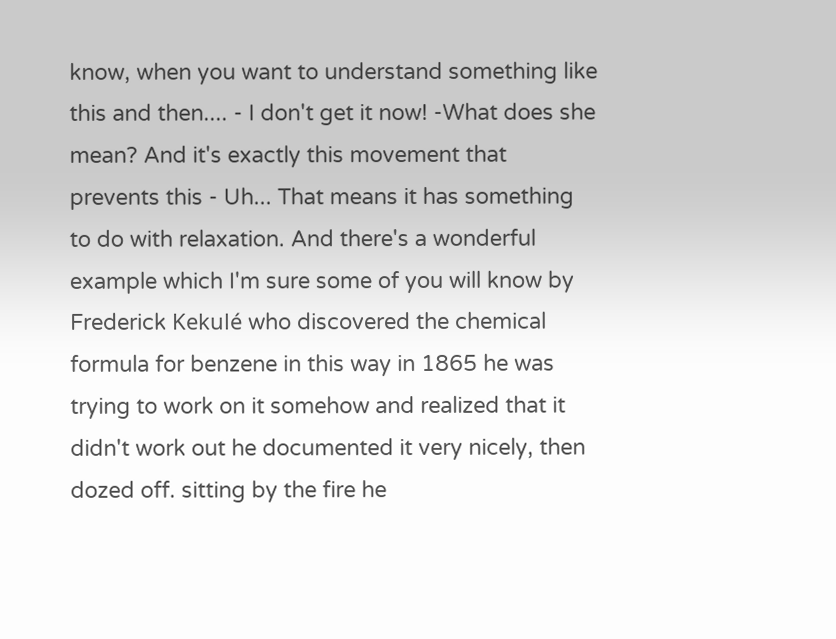know, when you want to understand something like this and then.... - I don't get it now! -What does she mean? And it's exactly this movement that prevents this - Uh... That means it has something to do with relaxation. And there's a wonderful example which I'm sure some of you will know by Frederick Kekulé who discovered the chemical formula for benzene in this way in 1865 he was trying to work on it somehow and realized that it didn't work out he documented it very nicely, then dozed off. sitting by the fire he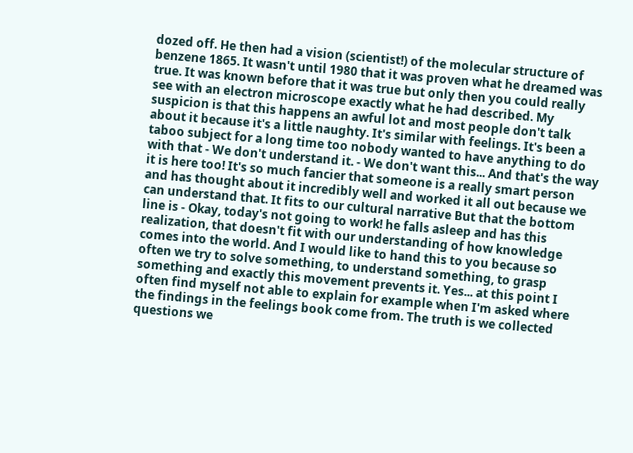dozed off. He then had a vision (scientist!) of the molecular structure of benzene 1865. It wasn't until 1980 that it was proven what he dreamed was true. It was known before that it was true but only then you could really see with an electron microscope exactly what he had described. My suspicion is that this happens an awful lot and most people don't talk about it because it's a little naughty. It's similar with feelings. It's been a taboo subject for a long time too nobody wanted to have anything to do with that - We don't understand it. - We don't want this... And that's the way it is here too! It's so much fancier that someone is a really smart person and has thought about it incredibly well and worked it all out because we can understand that. It fits to our cultural narrative But that the bottom line is - Okay, today's not going to work! he falls asleep and has this realization, that doesn't fit with our understanding of how knowledge comes into the world. And I would like to hand this to you because so often we try to solve something, to understand something, to grasp something and exactly this movement prevents it. Yes... at this point I often find myself not able to explain for example when I'm asked where the findings in the feelings book come from. The truth is we collected questions we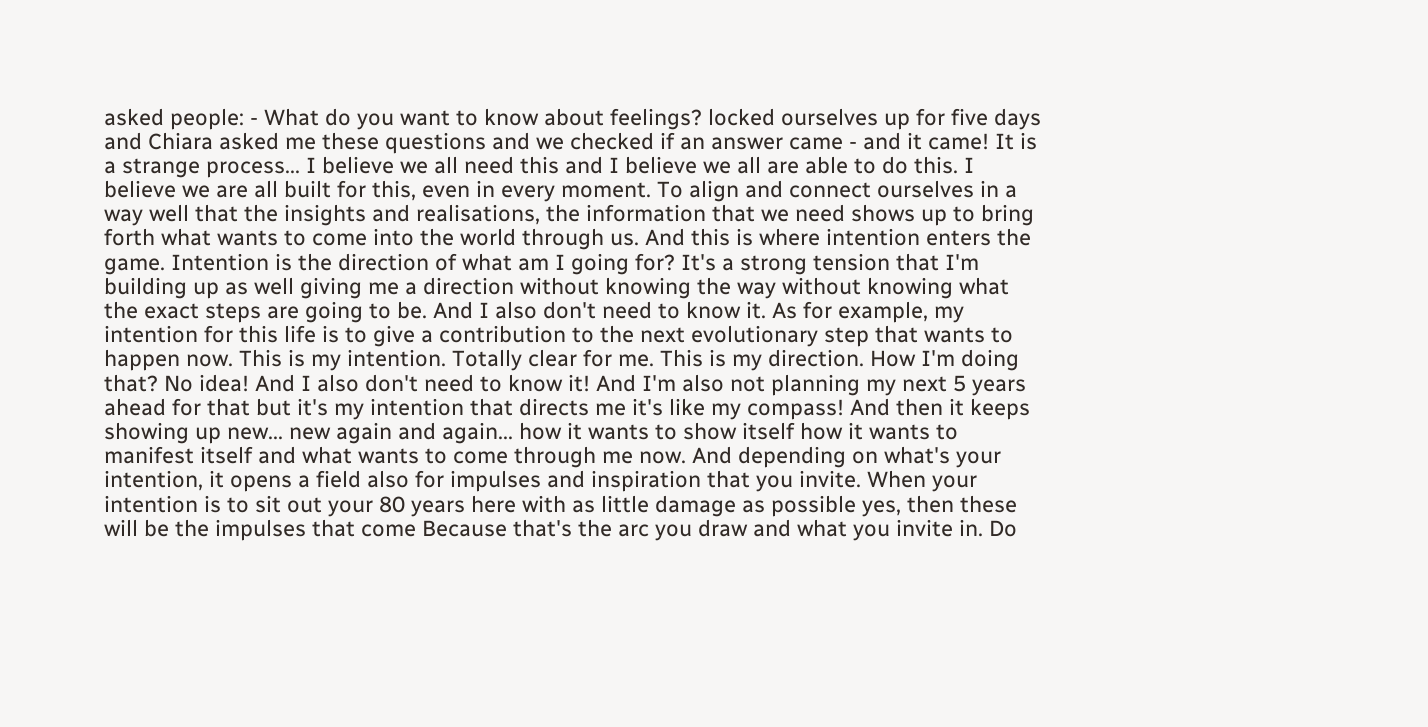asked people: - What do you want to know about feelings? locked ourselves up for five days and Chiara asked me these questions and we checked if an answer came - and it came! It is a strange process... I believe we all need this and I believe we all are able to do this. I believe we are all built for this, even in every moment. To align and connect ourselves in a way well that the insights and realisations, the information that we need shows up to bring forth what wants to come into the world through us. And this is where intention enters the game. Intention is the direction of what am I going for? It's a strong tension that I'm building up as well giving me a direction without knowing the way without knowing what the exact steps are going to be. And I also don't need to know it. As for example, my intention for this life is to give a contribution to the next evolutionary step that wants to happen now. This is my intention. Totally clear for me. This is my direction. How I'm doing that? No idea! And I also don't need to know it! And I'm also not planning my next 5 years ahead for that but it's my intention that directs me it's like my compass! And then it keeps showing up new... new again and again... how it wants to show itself how it wants to manifest itself and what wants to come through me now. And depending on what's your intention, it opens a field also for impulses and inspiration that you invite. When your intention is to sit out your 80 years here with as little damage as possible yes, then these will be the impulses that come Because that's the arc you draw and what you invite in. Do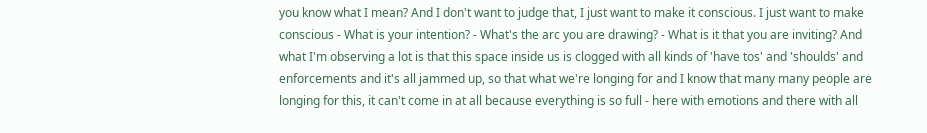you know what I mean? And I don't want to judge that, I just want to make it conscious. I just want to make conscious - What is your intention? - What's the arc you are drawing? - What is it that you are inviting? And what I'm observing a lot is that this space inside us is clogged with all kinds of 'have tos' and 'shoulds' and enforcements and it's all jammed up, so that what we're longing for and I know that many many people are longing for this, it can't come in at all because everything is so full - here with emotions and there with all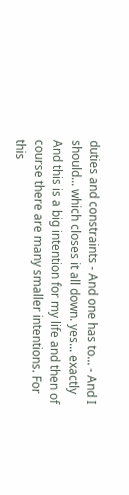duties and constraints - And one has to... - And I should... which closes it all down. yes... exactly And this is a big intention for my life and then of course there are many smaller intentions. For this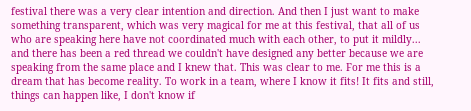festival there was a very clear intention and direction. And then I just want to make something transparent, which was very magical for me at this festival, that all of us who are speaking here have not coordinated much with each other, to put it mildly... and there has been a red thread we couldn't have designed any better because we are speaking from the same place and I knew that. This was clear to me. For me this is a dream that has become reality. To work in a team, where I know it fits! It fits and still, things can happen like, I don't know if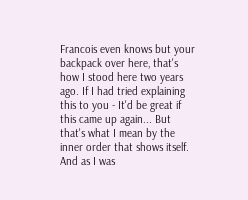Francois even knows but your backpack over here, that's how I stood here two years ago. If I had tried explaining this to you - It'd be great if this came up again... But that's what I mean by the inner order that shows itself. And as I was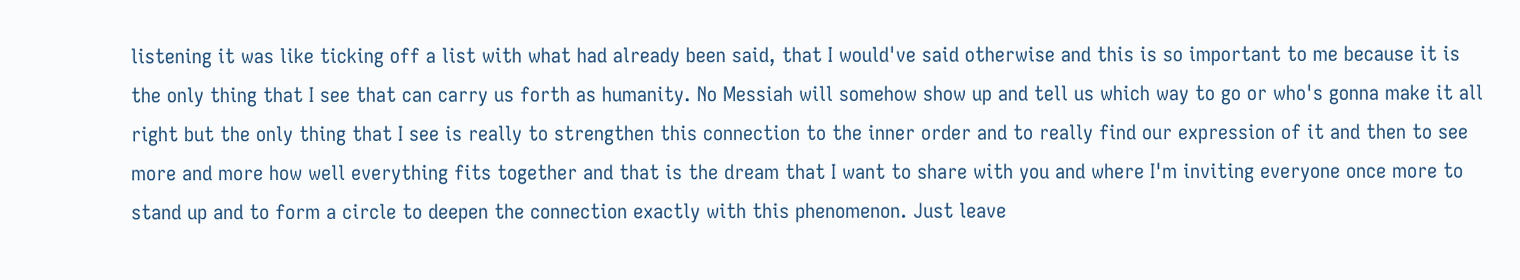listening it was like ticking off a list with what had already been said, that I would've said otherwise and this is so important to me because it is the only thing that I see that can carry us forth as humanity. No Messiah will somehow show up and tell us which way to go or who's gonna make it all right but the only thing that I see is really to strengthen this connection to the inner order and to really find our expression of it and then to see more and more how well everything fits together and that is the dream that I want to share with you and where I'm inviting everyone once more to stand up and to form a circle to deepen the connection exactly with this phenomenon. Just leave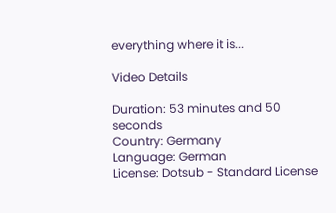everything where it is...

Video Details

Duration: 53 minutes and 50 seconds
Country: Germany
Language: German
License: Dotsub - Standard License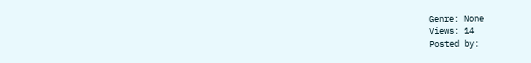Genre: None
Views: 14
Posted by: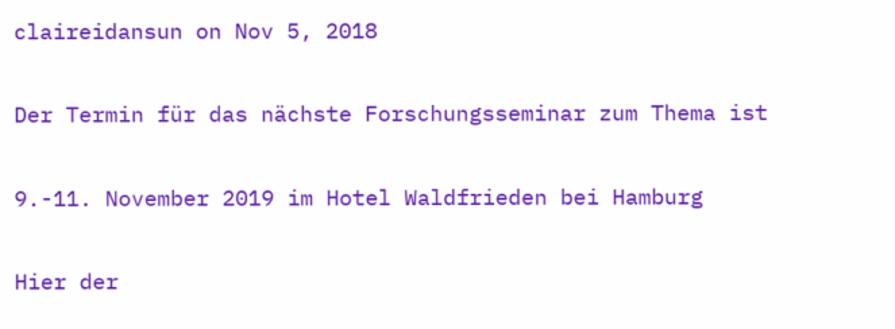claireidansun on Nov 5, 2018

Der Termin für das nächste Forschungsseminar zum Thema ist

9.-11. November 2019 im Hotel Waldfrieden bei Hamburg

Hier der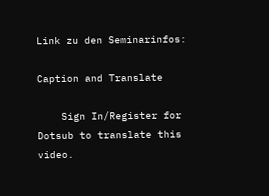Link zu den Seminarinfos:

Caption and Translate

    Sign In/Register for Dotsub to translate this video.